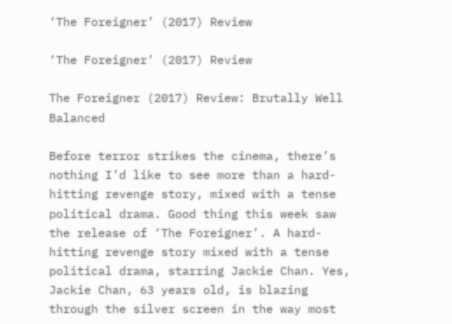‘The Foreigner’ (2017) Review

‘The Foreigner’ (2017) Review

The Foreigner (2017) Review: Brutally Well Balanced

Before terror strikes the cinema, there’s nothing I’d like to see more than a hard-hitting revenge story, mixed with a tense political drama. Good thing this week saw the release of ‘The Foreigner’. A hard-hitting revenge story mixed with a tense political drama, starring Jackie Chan. Yes, Jackie Chan, 63 years old, is blazing through the silver screen in the way most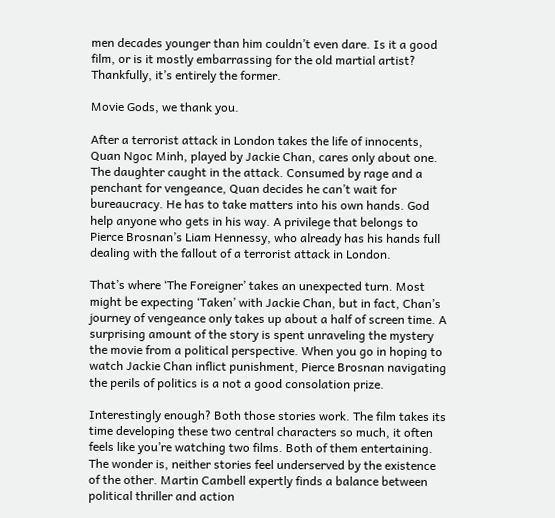men decades younger than him couldn’t even dare. Is it a good film, or is it mostly embarrassing for the old martial artist? Thankfully, it’s entirely the former.

Movie Gods, we thank you.

After a terrorist attack in London takes the life of innocents, Quan Ngoc Minh, played by Jackie Chan, cares only about one. The daughter caught in the attack. Consumed by rage and a penchant for vengeance, Quan decides he can’t wait for bureaucracy. He has to take matters into his own hands. God help anyone who gets in his way. A privilege that belongs to Pierce Brosnan’s Liam Hennessy, who already has his hands full dealing with the fallout of a terrorist attack in London.

That’s where ‘The Foreigner’ takes an unexpected turn. Most might be expecting ‘Taken’ with Jackie Chan, but in fact, Chan’s journey of vengeance only takes up about a half of screen time. A surprising amount of the story is spent unraveling the mystery the movie from a political perspective. When you go in hoping to watch Jackie Chan inflict punishment, Pierce Brosnan navigating the perils of politics is a not a good consolation prize.

Interestingly enough? Both those stories work. The film takes its time developing these two central characters so much, it often feels like you’re watching two films. Both of them entertaining. The wonder is, neither stories feel underserved by the existence of the other. Martin Cambell expertly finds a balance between political thriller and action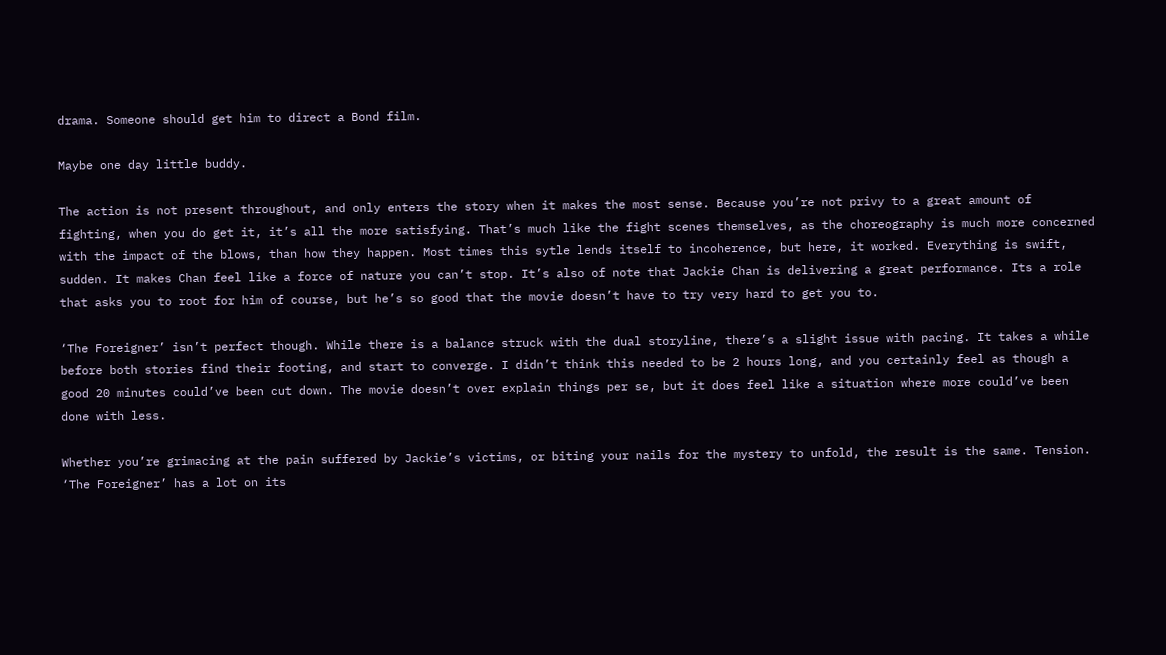drama. Someone should get him to direct a Bond film.

Maybe one day little buddy.

The action is not present throughout, and only enters the story when it makes the most sense. Because you’re not privy to a great amount of fighting, when you do get it, it’s all the more satisfying. That’s much like the fight scenes themselves, as the choreography is much more concerned with the impact of the blows, than how they happen. Most times this sytle lends itself to incoherence, but here, it worked. Everything is swift, sudden. It makes Chan feel like a force of nature you can’t stop. It’s also of note that Jackie Chan is delivering a great performance. Its a role that asks you to root for him of course, but he’s so good that the movie doesn’t have to try very hard to get you to.

‘The Foreigner’ isn’t perfect though. While there is a balance struck with the dual storyline, there’s a slight issue with pacing. It takes a while before both stories find their footing, and start to converge. I didn’t think this needed to be 2 hours long, and you certainly feel as though a good 20 minutes could’ve been cut down. The movie doesn’t over explain things per se, but it does feel like a situation where more could’ve been done with less.

Whether you’re grimacing at the pain suffered by Jackie’s victims, or biting your nails for the mystery to unfold, the result is the same. Tension. ‘The Foreigner’ has a lot on its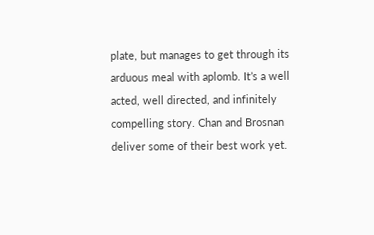plate, but manages to get through its arduous meal with aplomb. It’s a well acted, well directed, and infinitely compelling story. Chan and Brosnan deliver some of their best work yet.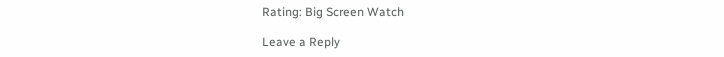Rating: Big Screen Watch

Leave a Reply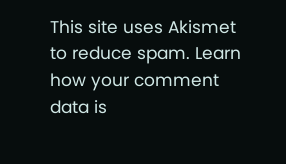This site uses Akismet to reduce spam. Learn how your comment data is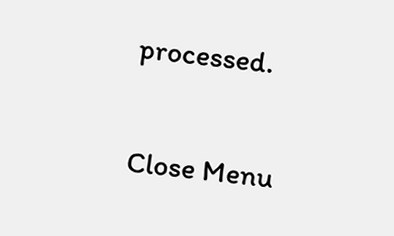processed.

Close Menu